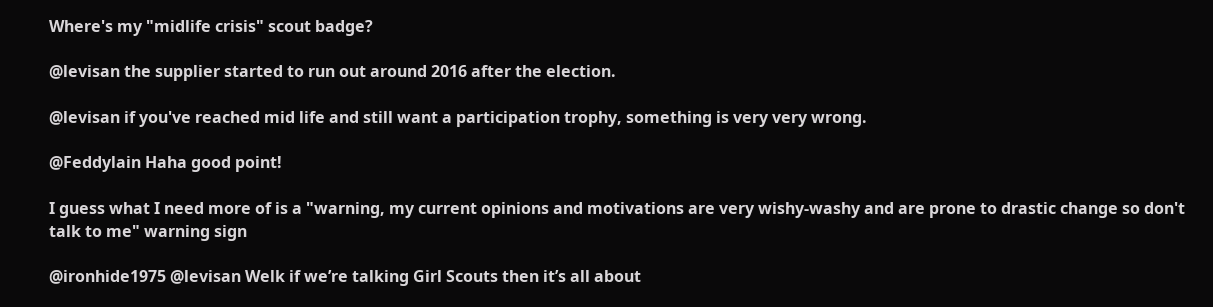Where's my "midlife crisis" scout badge?

@levisan the supplier started to run out around 2016 after the election.

@levisan if you've reached mid life and still want a participation trophy, something is very very wrong.

@Feddylain Haha good point!

I guess what I need more of is a "warning, my current opinions and motivations are very wishy-washy and are prone to drastic change so don't talk to me" warning sign

@ironhide1975 @levisan Welk if we’re talking Girl Scouts then it’s all about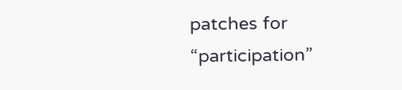patches for “participation”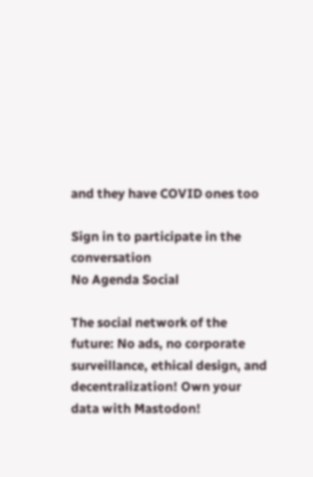and they have COVID ones too

Sign in to participate in the conversation
No Agenda Social

The social network of the future: No ads, no corporate surveillance, ethical design, and decentralization! Own your data with Mastodon!